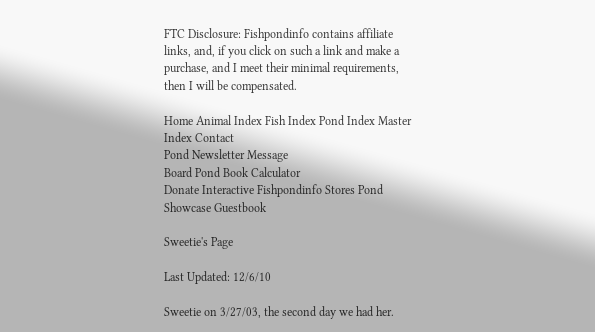FTC Disclosure: Fishpondinfo contains affiliate links, and, if you click on such a link and make a purchase, and I meet their minimal requirements, then I will be compensated.

Home Animal Index Fish Index Pond Index Master Index Contact
Pond Newsletter Message
Board Pond Book Calculator
Donate Interactive Fishpondinfo Stores Pond
Showcase Guestbook

Sweetie's Page

Last Updated: 12/6/10

Sweetie on 3/27/03, the second day we had her.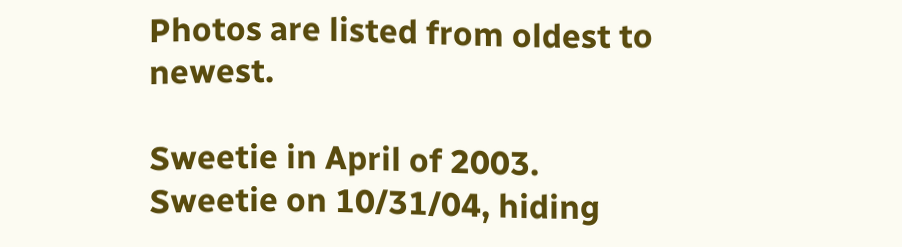Photos are listed from oldest to newest.

Sweetie in April of 2003.
Sweetie on 10/31/04, hiding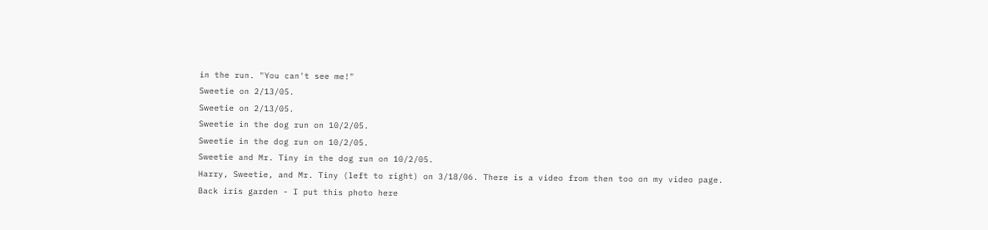in the run. "You can't see me!"
Sweetie on 2/13/05.
Sweetie on 2/13/05.
Sweetie in the dog run on 10/2/05.
Sweetie in the dog run on 10/2/05.
Sweetie and Mr. Tiny in the dog run on 10/2/05.
Harry, Sweetie, and Mr. Tiny (left to right) on 3/18/06. There is a video from then too on my video page.
Back iris garden - I put this photo here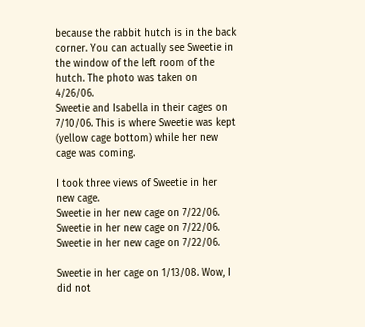because the rabbit hutch is in the back corner. You can actually see Sweetie in the window of the left room of the hutch. The photo was taken on 4/26/06.
Sweetie and Isabella in their cages on 7/10/06. This is where Sweetie was kept (yellow cage bottom) while her new cage was coming.

I took three views of Sweetie in her new cage.
Sweetie in her new cage on 7/22/06.
Sweetie in her new cage on 7/22/06.
Sweetie in her new cage on 7/22/06.

Sweetie in her cage on 1/13/08. Wow, I did not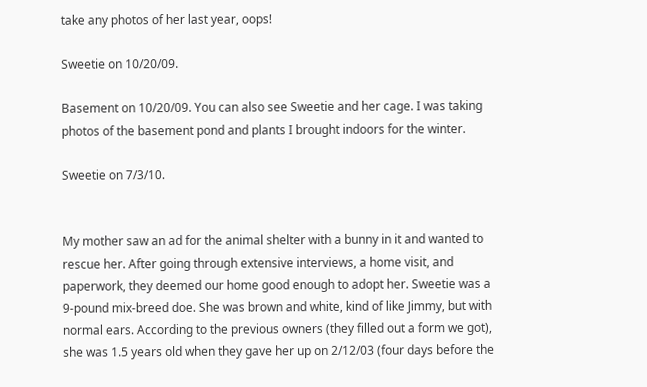take any photos of her last year, oops!

Sweetie on 10/20/09.

Basement on 10/20/09. You can also see Sweetie and her cage. I was taking photos of the basement pond and plants I brought indoors for the winter.

Sweetie on 7/3/10.


My mother saw an ad for the animal shelter with a bunny in it and wanted to rescue her. After going through extensive interviews, a home visit, and paperwork, they deemed our home good enough to adopt her. Sweetie was a 9-pound mix-breed doe. She was brown and white, kind of like Jimmy, but with normal ears. According to the previous owners (they filled out a form we got), she was 1.5 years old when they gave her up on 2/12/03 (four days before the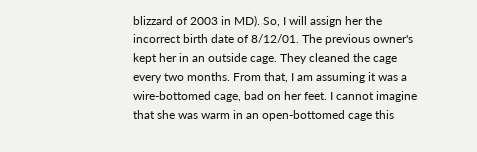blizzard of 2003 in MD). So, I will assign her the incorrect birth date of 8/12/01. The previous owner's kept her in an outside cage. They cleaned the cage every two months. From that, I am assuming it was a wire-bottomed cage, bad on her feet. I cannot imagine that she was warm in an open-bottomed cage this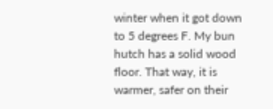winter when it got down to 5 degrees F. My bun hutch has a solid wood floor. That way, it is warmer, safer on their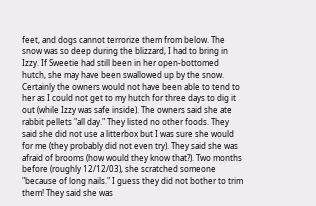feet, and dogs cannot terrorize them from below. The snow was so deep during the blizzard, I had to bring in Izzy. If Sweetie had still been in her open-bottomed hutch, she may have been swallowed up by the snow. Certainly the owners would not have been able to tend to her as I could not get to my hutch for three days to dig it out (while Izzy was safe inside). The owners said she ate rabbit pellets "all day." They listed no other foods. They said she did not use a litterbox but I was sure she would for me (they probably did not even try). They said she was afraid of brooms (how would they know that?). Two months before (roughly 12/12/03), she scratched someone "because of long nails." I guess they did not bother to trim them! They said she was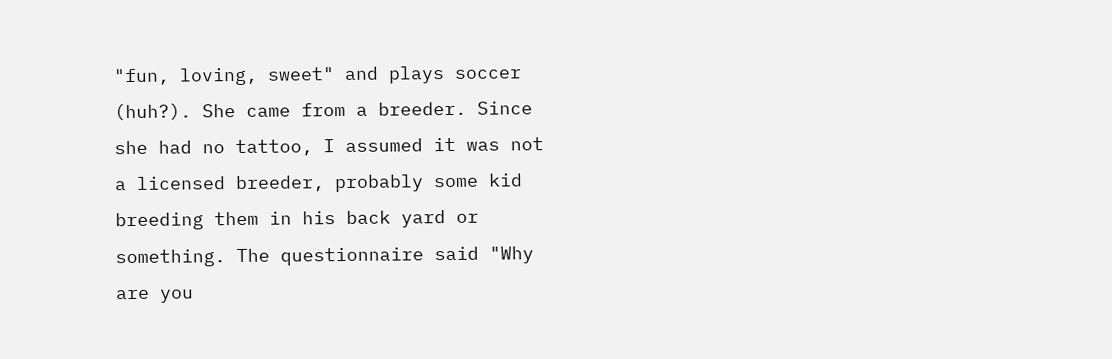"fun, loving, sweet" and plays soccer (huh?). She came from a breeder. Since she had no tattoo, I assumed it was not a licensed breeder, probably some kid breeding them in his back yard or something. The questionnaire said "Why are you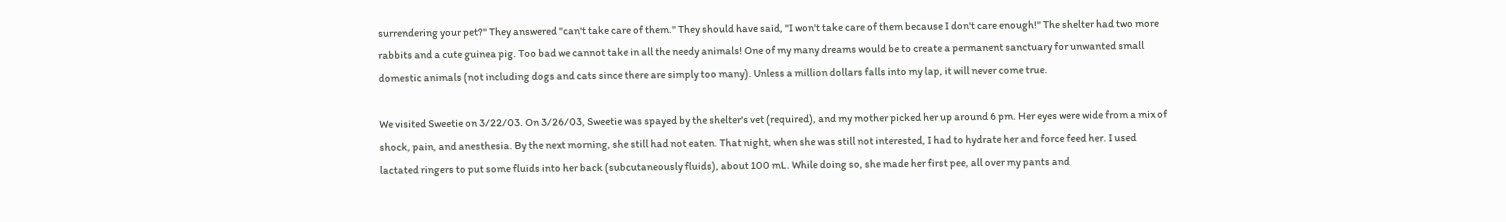surrendering your pet?" They answered "can't take care of them." They should have said, "I won't take care of them because I don't care enough!" The shelter had two more rabbits and a cute guinea pig. Too bad we cannot take in all the needy animals! One of my many dreams would be to create a permanent sanctuary for unwanted small domestic animals (not including dogs and cats since there are simply too many). Unless a million dollars falls into my lap, it will never come true.

We visited Sweetie on 3/22/03. On 3/26/03, Sweetie was spayed by the shelter's vet (required), and my mother picked her up around 6 pm. Her eyes were wide from a mix of shock, pain, and anesthesia. By the next morning, she still had not eaten. That night, when she was still not interested, I had to hydrate her and force feed her. I used lactated ringers to put some fluids into her back (subcutaneously fluids), about 100 mL. While doing so, she made her first pee, all over my pants and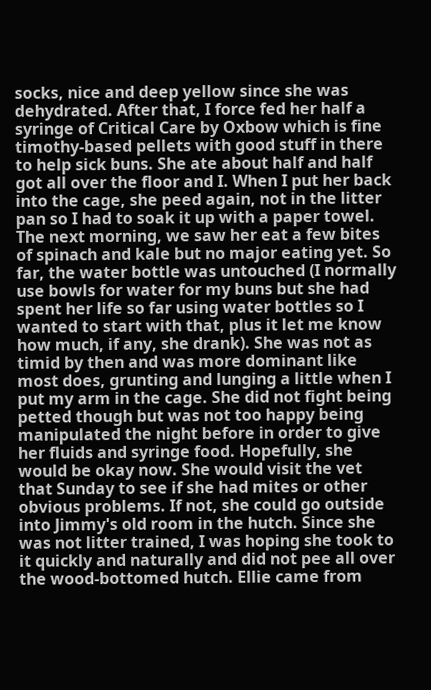socks, nice and deep yellow since she was dehydrated. After that, I force fed her half a syringe of Critical Care by Oxbow which is fine timothy-based pellets with good stuff in there to help sick buns. She ate about half and half got all over the floor and I. When I put her back into the cage, she peed again, not in the litter pan so I had to soak it up with a paper towel. The next morning, we saw her eat a few bites of spinach and kale but no major eating yet. So far, the water bottle was untouched (I normally use bowls for water for my buns but she had spent her life so far using water bottles so I wanted to start with that, plus it let me know how much, if any, she drank). She was not as timid by then and was more dominant like most does, grunting and lunging a little when I put my arm in the cage. She did not fight being petted though but was not too happy being manipulated the night before in order to give her fluids and syringe food. Hopefully, she would be okay now. She would visit the vet that Sunday to see if she had mites or other obvious problems. If not, she could go outside into Jimmy's old room in the hutch. Since she was not litter trained, I was hoping she took to it quickly and naturally and did not pee all over the wood-bottomed hutch. Ellie came from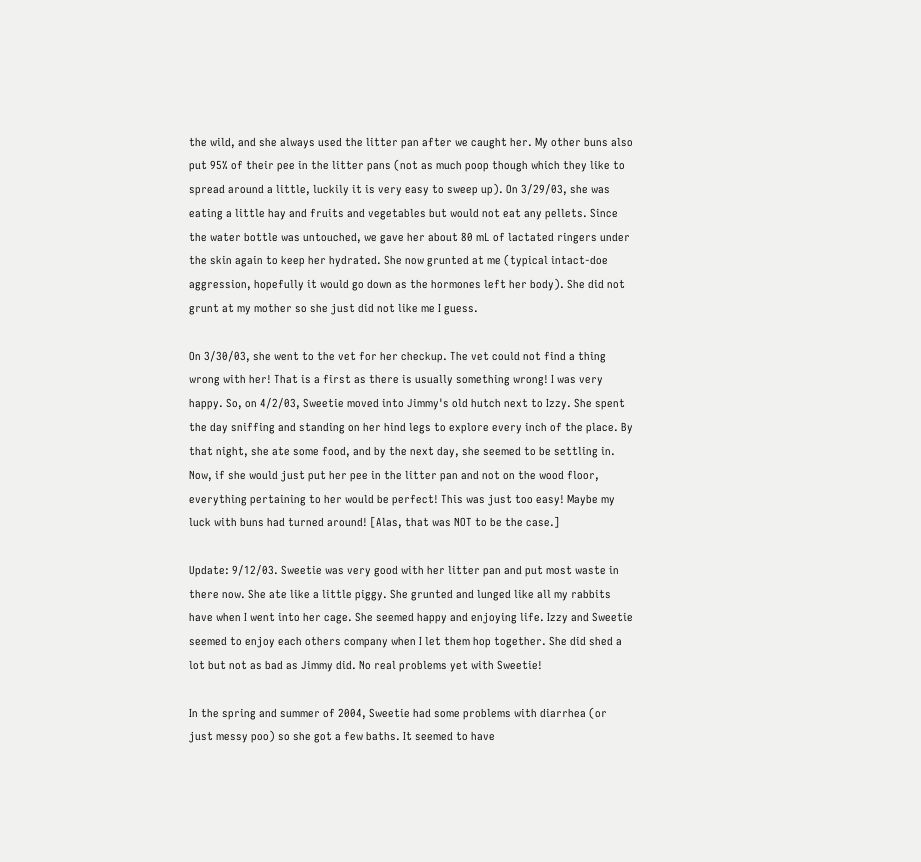the wild, and she always used the litter pan after we caught her. My other buns also put 95% of their pee in the litter pans (not as much poop though which they like to spread around a little, luckily it is very easy to sweep up). On 3/29/03, she was eating a little hay and fruits and vegetables but would not eat any pellets. Since the water bottle was untouched, we gave her about 80 mL of lactated ringers under the skin again to keep her hydrated. She now grunted at me (typical intact-doe aggression, hopefully it would go down as the hormones left her body). She did not grunt at my mother so she just did not like me I guess.

On 3/30/03, she went to the vet for her checkup. The vet could not find a thing wrong with her! That is a first as there is usually something wrong! I was very happy. So, on 4/2/03, Sweetie moved into Jimmy's old hutch next to Izzy. She spent the day sniffing and standing on her hind legs to explore every inch of the place. By that night, she ate some food, and by the next day, she seemed to be settling in. Now, if she would just put her pee in the litter pan and not on the wood floor, everything pertaining to her would be perfect! This was just too easy! Maybe my luck with buns had turned around! [Alas, that was NOT to be the case.]

Update: 9/12/03. Sweetie was very good with her litter pan and put most waste in there now. She ate like a little piggy. She grunted and lunged like all my rabbits have when I went into her cage. She seemed happy and enjoying life. Izzy and Sweetie seemed to enjoy each others company when I let them hop together. She did shed a lot but not as bad as Jimmy did. No real problems yet with Sweetie!

In the spring and summer of 2004, Sweetie had some problems with diarrhea (or just messy poo) so she got a few baths. It seemed to have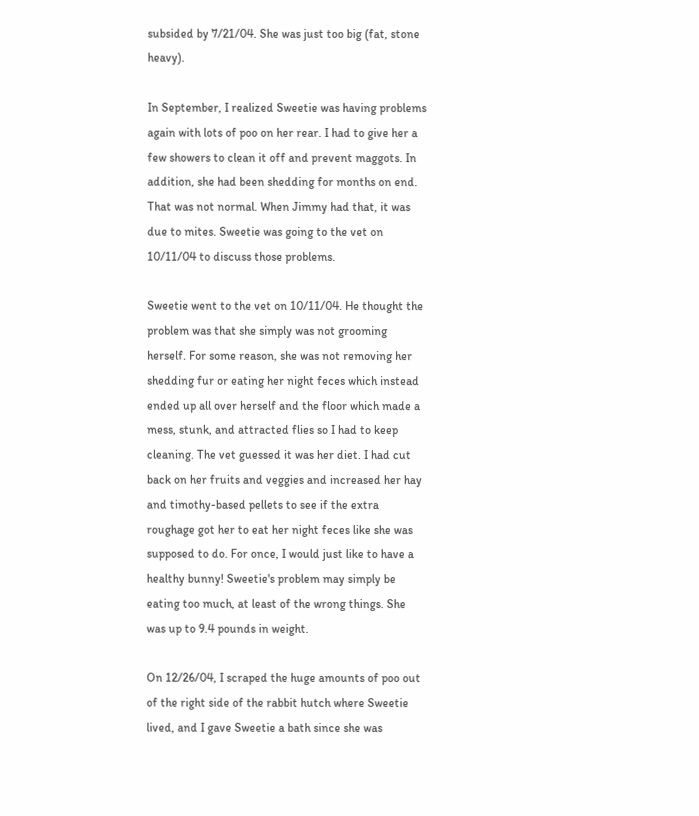subsided by 7/21/04. She was just too big (fat, stone heavy).

In September, I realized Sweetie was having problems again with lots of poo on her rear. I had to give her a few showers to clean it off and prevent maggots. In addition, she had been shedding for months on end. That was not normal. When Jimmy had that, it was due to mites. Sweetie was going to the vet on 10/11/04 to discuss those problems.

Sweetie went to the vet on 10/11/04. He thought the problem was that she simply was not grooming herself. For some reason, she was not removing her shedding fur or eating her night feces which instead ended up all over herself and the floor which made a mess, stunk, and attracted flies so I had to keep cleaning. The vet guessed it was her diet. I had cut back on her fruits and veggies and increased her hay and timothy-based pellets to see if the extra roughage got her to eat her night feces like she was supposed to do. For once, I would just like to have a healthy bunny! Sweetie's problem may simply be eating too much, at least of the wrong things. She was up to 9.4 pounds in weight.

On 12/26/04, I scraped the huge amounts of poo out of the right side of the rabbit hutch where Sweetie lived, and I gave Sweetie a bath since she was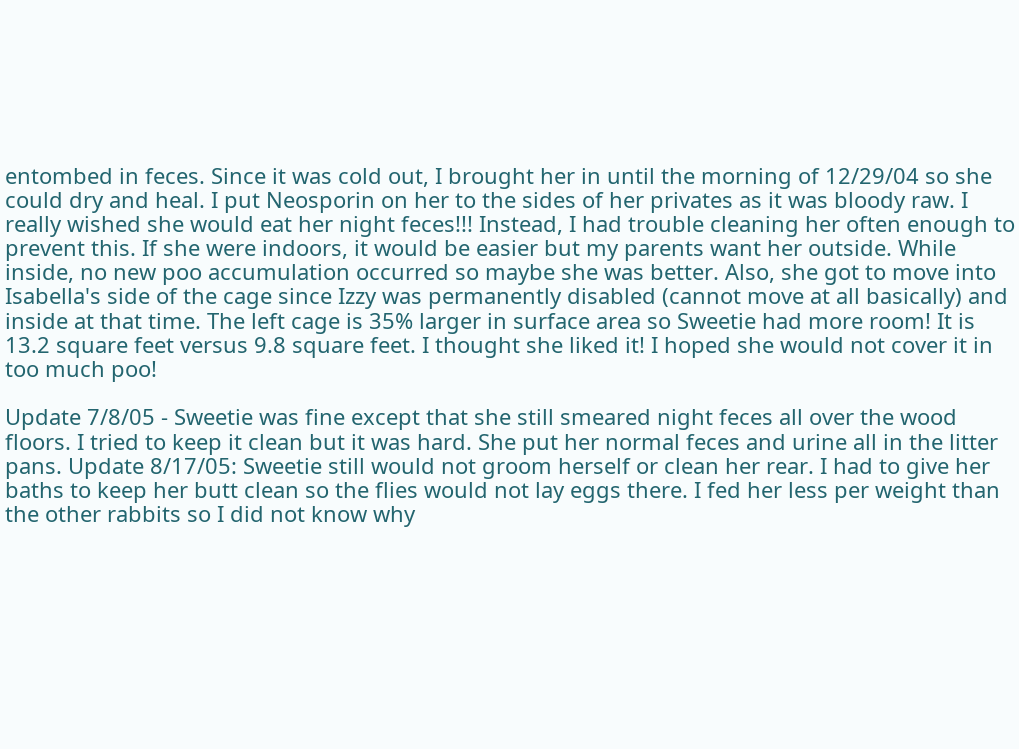entombed in feces. Since it was cold out, I brought her in until the morning of 12/29/04 so she could dry and heal. I put Neosporin on her to the sides of her privates as it was bloody raw. I really wished she would eat her night feces!!! Instead, I had trouble cleaning her often enough to prevent this. If she were indoors, it would be easier but my parents want her outside. While inside, no new poo accumulation occurred so maybe she was better. Also, she got to move into Isabella's side of the cage since Izzy was permanently disabled (cannot move at all basically) and inside at that time. The left cage is 35% larger in surface area so Sweetie had more room! It is 13.2 square feet versus 9.8 square feet. I thought she liked it! I hoped she would not cover it in too much poo!

Update 7/8/05 - Sweetie was fine except that she still smeared night feces all over the wood floors. I tried to keep it clean but it was hard. She put her normal feces and urine all in the litter pans. Update 8/17/05: Sweetie still would not groom herself or clean her rear. I had to give her baths to keep her butt clean so the flies would not lay eggs there. I fed her less per weight than the other rabbits so I did not know why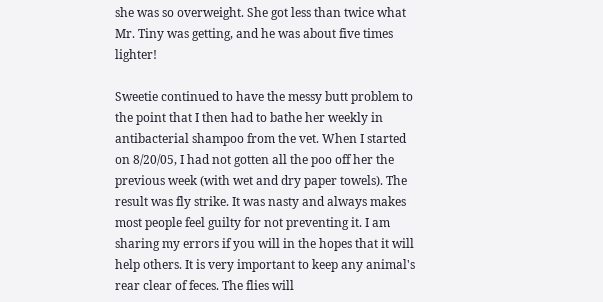she was so overweight. She got less than twice what Mr. Tiny was getting, and he was about five times lighter!

Sweetie continued to have the messy butt problem to the point that I then had to bathe her weekly in antibacterial shampoo from the vet. When I started on 8/20/05, I had not gotten all the poo off her the previous week (with wet and dry paper towels). The result was fly strike. It was nasty and always makes most people feel guilty for not preventing it. I am sharing my errors if you will in the hopes that it will help others. It is very important to keep any animal's rear clear of feces. The flies will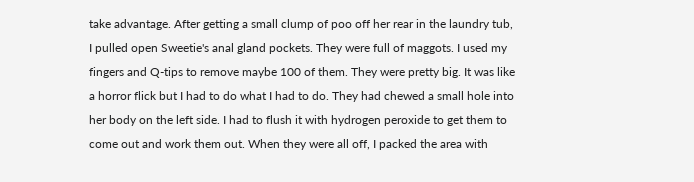take advantage. After getting a small clump of poo off her rear in the laundry tub, I pulled open Sweetie's anal gland pockets. They were full of maggots. I used my fingers and Q-tips to remove maybe 100 of them. They were pretty big. It was like a horror flick but I had to do what I had to do. They had chewed a small hole into her body on the left side. I had to flush it with hydrogen peroxide to get them to come out and work them out. When they were all off, I packed the area with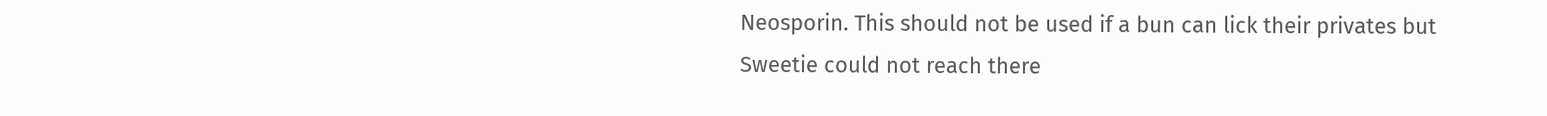Neosporin. This should not be used if a bun can lick their privates but Sweetie could not reach there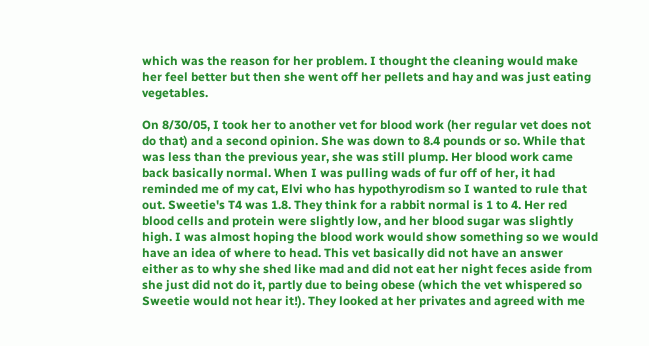which was the reason for her problem. I thought the cleaning would make her feel better but then she went off her pellets and hay and was just eating vegetables.

On 8/30/05, I took her to another vet for blood work (her regular vet does not do that) and a second opinion. She was down to 8.4 pounds or so. While that was less than the previous year, she was still plump. Her blood work came back basically normal. When I was pulling wads of fur off of her, it had reminded me of my cat, Elvi who has hypothyrodism so I wanted to rule that out. Sweetie's T4 was 1.8. They think for a rabbit normal is 1 to 4. Her red blood cells and protein were slightly low, and her blood sugar was slightly high. I was almost hoping the blood work would show something so we would have an idea of where to head. This vet basically did not have an answer either as to why she shed like mad and did not eat her night feces aside from she just did not do it, partly due to being obese (which the vet whispered so Sweetie would not hear it!). They looked at her privates and agreed with me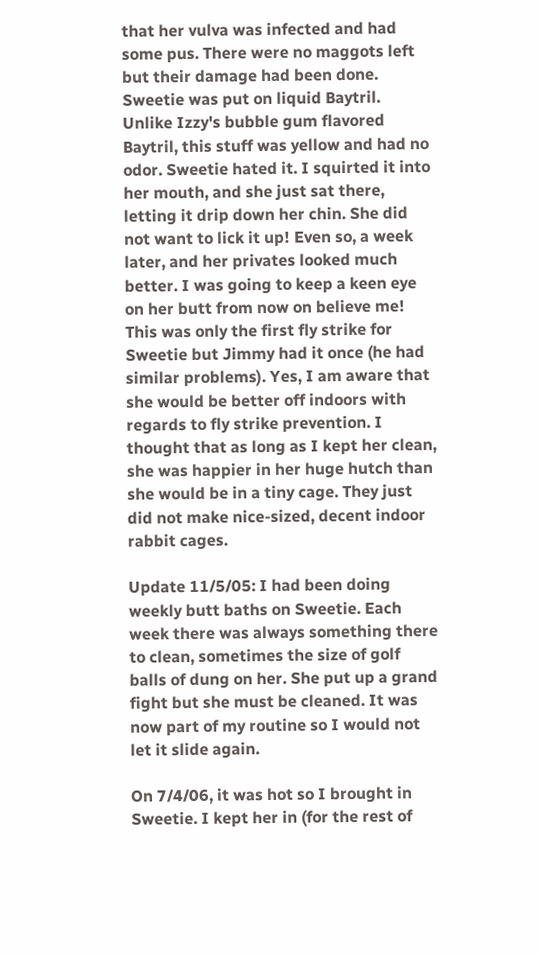that her vulva was infected and had some pus. There were no maggots left but their damage had been done. Sweetie was put on liquid Baytril. Unlike Izzy's bubble gum flavored Baytril, this stuff was yellow and had no odor. Sweetie hated it. I squirted it into her mouth, and she just sat there, letting it drip down her chin. She did not want to lick it up! Even so, a week later, and her privates looked much better. I was going to keep a keen eye on her butt from now on believe me! This was only the first fly strike for Sweetie but Jimmy had it once (he had similar problems). Yes, I am aware that she would be better off indoors with regards to fly strike prevention. I thought that as long as I kept her clean, she was happier in her huge hutch than she would be in a tiny cage. They just did not make nice-sized, decent indoor rabbit cages.

Update 11/5/05: I had been doing weekly butt baths on Sweetie. Each week there was always something there to clean, sometimes the size of golf balls of dung on her. She put up a grand fight but she must be cleaned. It was now part of my routine so I would not let it slide again.

On 7/4/06, it was hot so I brought in Sweetie. I kept her in (for the rest of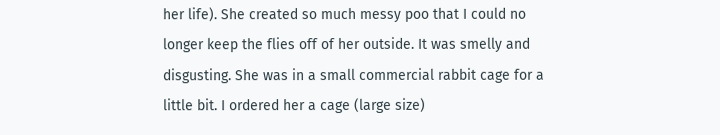her life). She created so much messy poo that I could no longer keep the flies off of her outside. It was smelly and disgusting. She was in a small commercial rabbit cage for a little bit. I ordered her a cage (large size)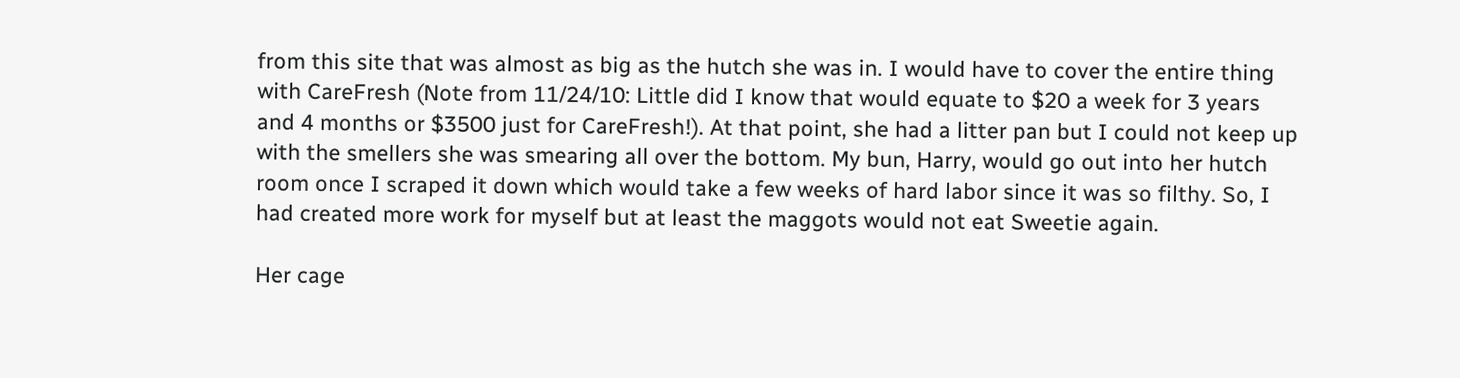from this site that was almost as big as the hutch she was in. I would have to cover the entire thing with CareFresh (Note from 11/24/10: Little did I know that would equate to $20 a week for 3 years and 4 months or $3500 just for CareFresh!). At that point, she had a litter pan but I could not keep up with the smellers she was smearing all over the bottom. My bun, Harry, would go out into her hutch room once I scraped it down which would take a few weeks of hard labor since it was so filthy. So, I had created more work for myself but at least the maggots would not eat Sweetie again.

Her cage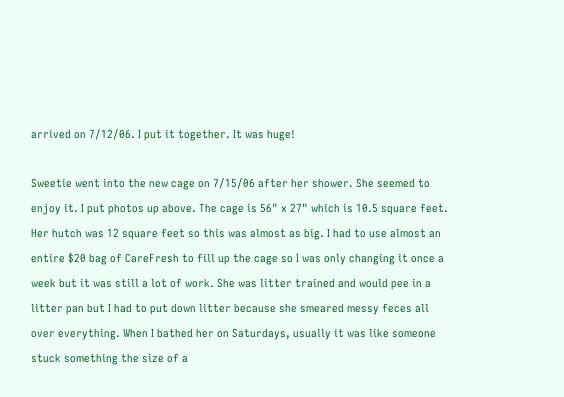arrived on 7/12/06. I put it together. It was huge!

Sweetie went into the new cage on 7/15/06 after her shower. She seemed to enjoy it. I put photos up above. The cage is 56" x 27" which is 10.5 square feet. Her hutch was 12 square feet so this was almost as big. I had to use almost an entire $20 bag of CareFresh to fill up the cage so I was only changing it once a week but it was still a lot of work. She was litter trained and would pee in a litter pan but I had to put down litter because she smeared messy feces all over everything. When I bathed her on Saturdays, usually it was like someone stuck something the size of a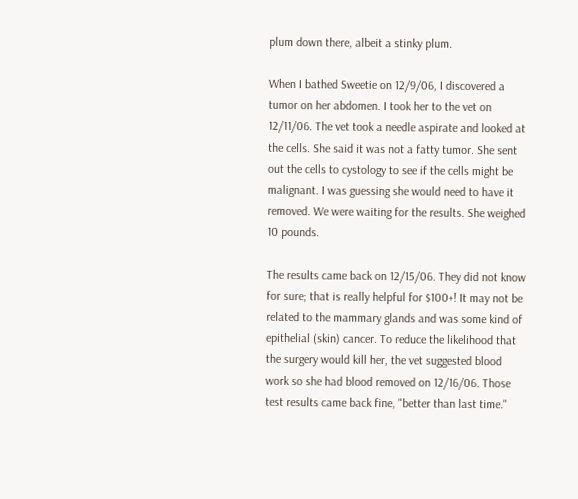plum down there, albeit a stinky plum.

When I bathed Sweetie on 12/9/06, I discovered a tumor on her abdomen. I took her to the vet on 12/11/06. The vet took a needle aspirate and looked at the cells. She said it was not a fatty tumor. She sent out the cells to cystology to see if the cells might be malignant. I was guessing she would need to have it removed. We were waiting for the results. She weighed 10 pounds.

The results came back on 12/15/06. They did not know for sure; that is really helpful for $100+! It may not be related to the mammary glands and was some kind of epithelial (skin) cancer. To reduce the likelihood that the surgery would kill her, the vet suggested blood work so she had blood removed on 12/16/06. Those test results came back fine, "better than last time."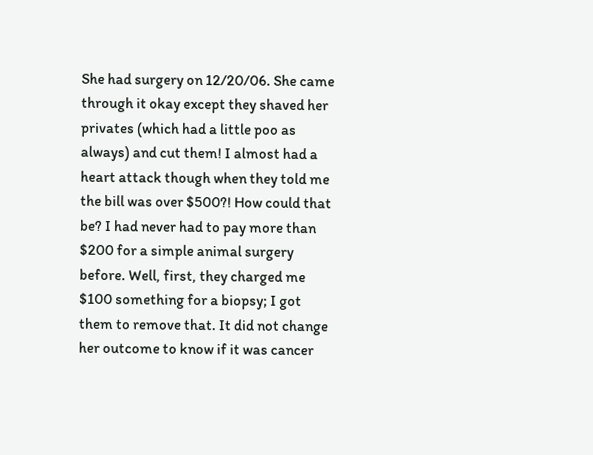She had surgery on 12/20/06. She came through it okay except they shaved her privates (which had a little poo as always) and cut them! I almost had a heart attack though when they told me the bill was over $500?! How could that be? I had never had to pay more than $200 for a simple animal surgery before. Well, first, they charged me $100 something for a biopsy; I got them to remove that. It did not change her outcome to know if it was cancer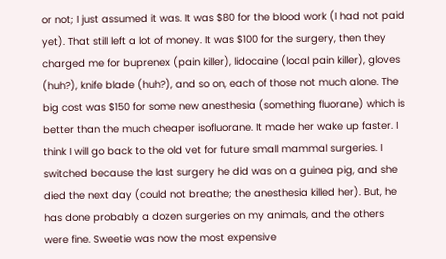or not; I just assumed it was. It was $80 for the blood work (I had not paid yet). That still left a lot of money. It was $100 for the surgery, then they charged me for buprenex (pain killer), lidocaine (local pain killer), gloves (huh?), knife blade (huh?), and so on, each of those not much alone. The big cost was $150 for some new anesthesia (something fluorane) which is better than the much cheaper isofluorane. It made her wake up faster. I think I will go back to the old vet for future small mammal surgeries. I switched because the last surgery he did was on a guinea pig, and she died the next day (could not breathe; the anesthesia killed her). But, he has done probably a dozen surgeries on my animals, and the others were fine. Sweetie was now the most expensive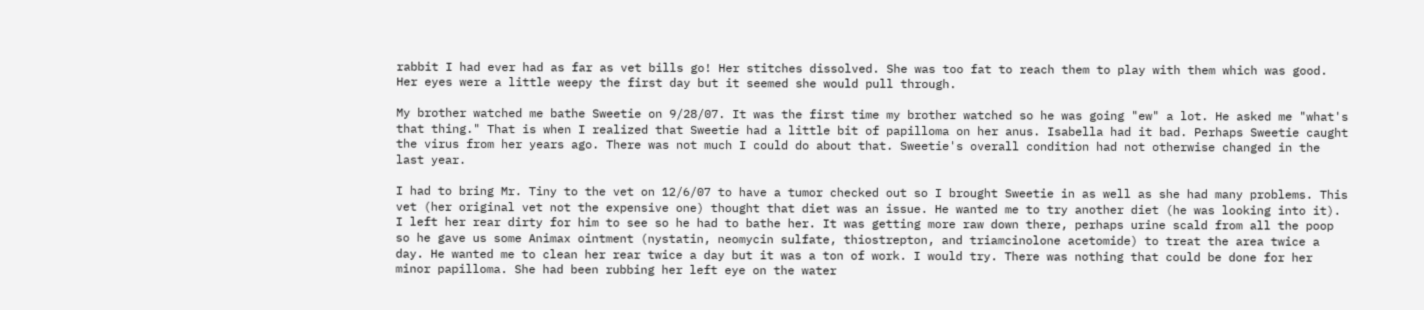rabbit I had ever had as far as vet bills go! Her stitches dissolved. She was too fat to reach them to play with them which was good. Her eyes were a little weepy the first day but it seemed she would pull through.

My brother watched me bathe Sweetie on 9/28/07. It was the first time my brother watched so he was going "ew" a lot. He asked me "what's that thing." That is when I realized that Sweetie had a little bit of papilloma on her anus. Isabella had it bad. Perhaps Sweetie caught the virus from her years ago. There was not much I could do about that. Sweetie's overall condition had not otherwise changed in the last year.

I had to bring Mr. Tiny to the vet on 12/6/07 to have a tumor checked out so I brought Sweetie in as well as she had many problems. This vet (her original vet not the expensive one) thought that diet was an issue. He wanted me to try another diet (he was looking into it). I left her rear dirty for him to see so he had to bathe her. It was getting more raw down there, perhaps urine scald from all the poop so he gave us some Animax ointment (nystatin, neomycin sulfate, thiostrepton, and triamcinolone acetomide) to treat the area twice a day. He wanted me to clean her rear twice a day but it was a ton of work. I would try. There was nothing that could be done for her minor papilloma. She had been rubbing her left eye on the water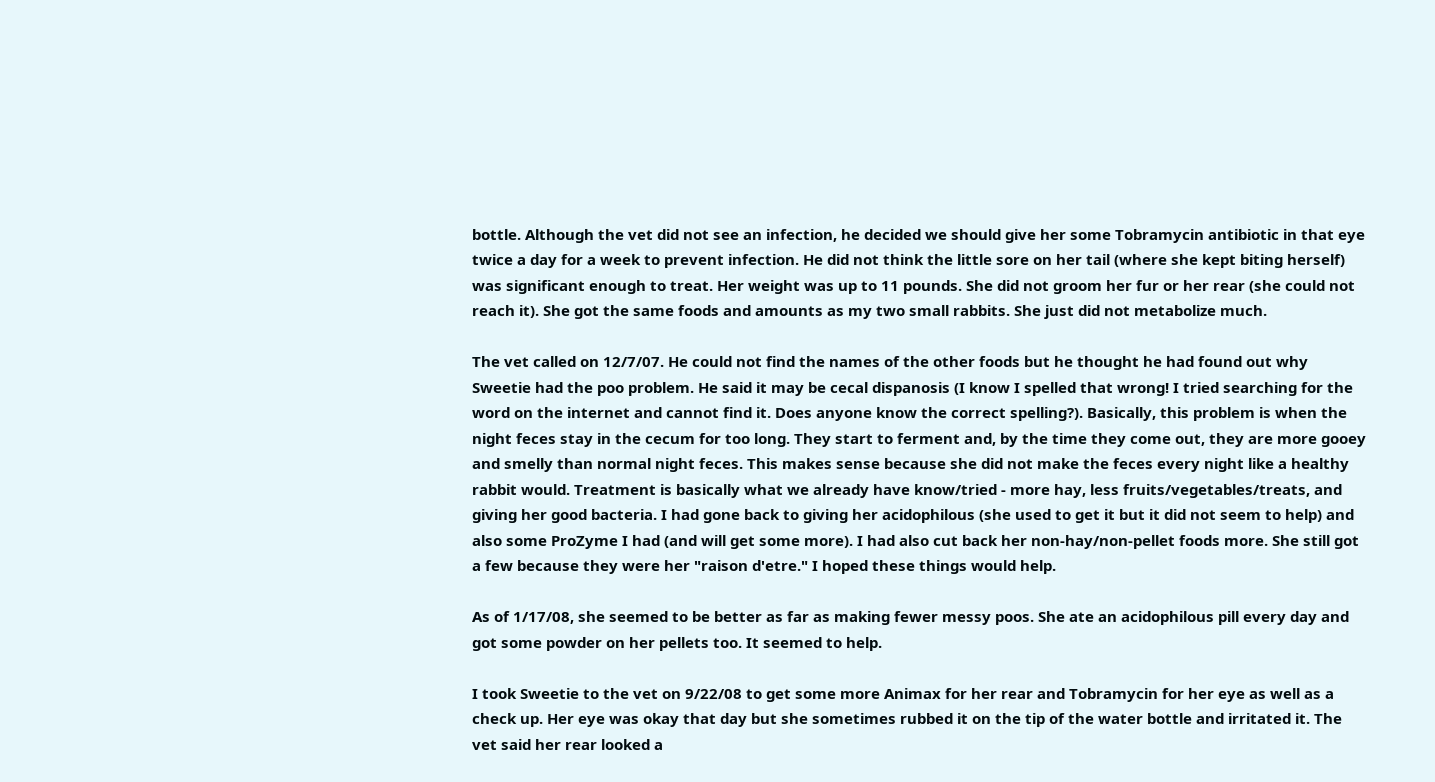bottle. Although the vet did not see an infection, he decided we should give her some Tobramycin antibiotic in that eye twice a day for a week to prevent infection. He did not think the little sore on her tail (where she kept biting herself) was significant enough to treat. Her weight was up to 11 pounds. She did not groom her fur or her rear (she could not reach it). She got the same foods and amounts as my two small rabbits. She just did not metabolize much.

The vet called on 12/7/07. He could not find the names of the other foods but he thought he had found out why Sweetie had the poo problem. He said it may be cecal dispanosis (I know I spelled that wrong! I tried searching for the word on the internet and cannot find it. Does anyone know the correct spelling?). Basically, this problem is when the night feces stay in the cecum for too long. They start to ferment and, by the time they come out, they are more gooey and smelly than normal night feces. This makes sense because she did not make the feces every night like a healthy rabbit would. Treatment is basically what we already have know/tried - more hay, less fruits/vegetables/treats, and giving her good bacteria. I had gone back to giving her acidophilous (she used to get it but it did not seem to help) and also some ProZyme I had (and will get some more). I had also cut back her non-hay/non-pellet foods more. She still got a few because they were her "raison d'etre." I hoped these things would help.

As of 1/17/08, she seemed to be better as far as making fewer messy poos. She ate an acidophilous pill every day and got some powder on her pellets too. It seemed to help.

I took Sweetie to the vet on 9/22/08 to get some more Animax for her rear and Tobramycin for her eye as well as a check up. Her eye was okay that day but she sometimes rubbed it on the tip of the water bottle and irritated it. The vet said her rear looked a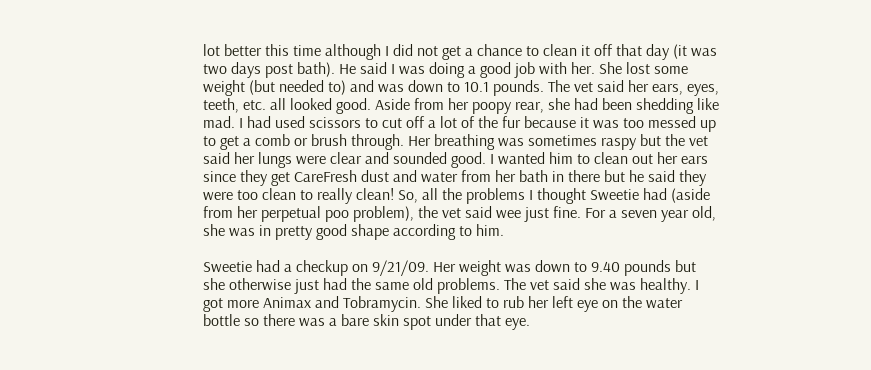lot better this time although I did not get a chance to clean it off that day (it was two days post bath). He said I was doing a good job with her. She lost some weight (but needed to) and was down to 10.1 pounds. The vet said her ears, eyes, teeth, etc. all looked good. Aside from her poopy rear, she had been shedding like mad. I had used scissors to cut off a lot of the fur because it was too messed up to get a comb or brush through. Her breathing was sometimes raspy but the vet said her lungs were clear and sounded good. I wanted him to clean out her ears since they get CareFresh dust and water from her bath in there but he said they were too clean to really clean! So, all the problems I thought Sweetie had (aside from her perpetual poo problem), the vet said wee just fine. For a seven year old, she was in pretty good shape according to him.

Sweetie had a checkup on 9/21/09. Her weight was down to 9.40 pounds but she otherwise just had the same old problems. The vet said she was healthy. I got more Animax and Tobramycin. She liked to rub her left eye on the water bottle so there was a bare skin spot under that eye.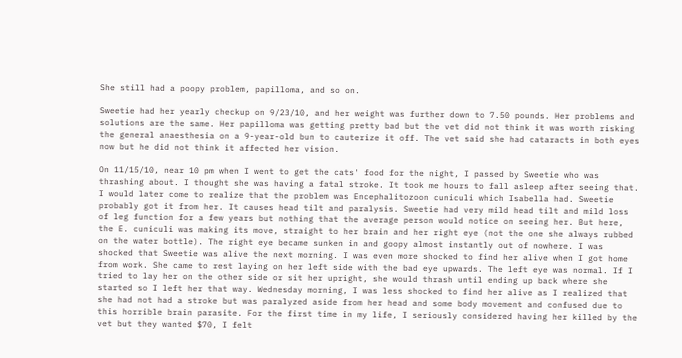She still had a poopy problem, papilloma, and so on.

Sweetie had her yearly checkup on 9/23/10, and her weight was further down to 7.50 pounds. Her problems and solutions are the same. Her papilloma was getting pretty bad but the vet did not think it was worth risking the general anaesthesia on a 9-year-old bun to cauterize it off. The vet said she had cataracts in both eyes now but he did not think it affected her vision.

On 11/15/10, near 10 pm when I went to get the cats' food for the night, I passed by Sweetie who was thrashing about. I thought she was having a fatal stroke. It took me hours to fall asleep after seeing that. I would later come to realize that the problem was Encephalitozoon cuniculi which Isabella had. Sweetie probably got it from her. It causes head tilt and paralysis. Sweetie had very mild head tilt and mild loss of leg function for a few years but nothing that the average person would notice on seeing her. But here, the E. cuniculi was making its move, straight to her brain and her right eye (not the one she always rubbed on the water bottle). The right eye became sunken in and goopy almost instantly out of nowhere. I was shocked that Sweetie was alive the next morning. I was even more shocked to find her alive when I got home from work. She came to rest laying on her left side with the bad eye upwards. The left eye was normal. If I tried to lay her on the other side or sit her upright, she would thrash until ending up back where she started so I left her that way. Wednesday morning, I was less shocked to find her alive as I realized that she had not had a stroke but was paralyzed aside from her head and some body movement and confused due to this horrible brain parasite. For the first time in my life, I seriously considered having her killed by the vet but they wanted $70, I felt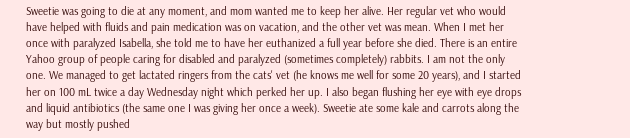Sweetie was going to die at any moment, and mom wanted me to keep her alive. Her regular vet who would have helped with fluids and pain medication was on vacation, and the other vet was mean. When I met her once with paralyzed Isabella, she told me to have her euthanized a full year before she died. There is an entire Yahoo group of people caring for disabled and paralyzed (sometimes completely) rabbits. I am not the only one. We managed to get lactated ringers from the cats' vet (he knows me well for some 20 years), and I started her on 100 mL twice a day Wednesday night which perked her up. I also began flushing her eye with eye drops and liquid antibiotics (the same one I was giving her once a week). Sweetie ate some kale and carrots along the way but mostly pushed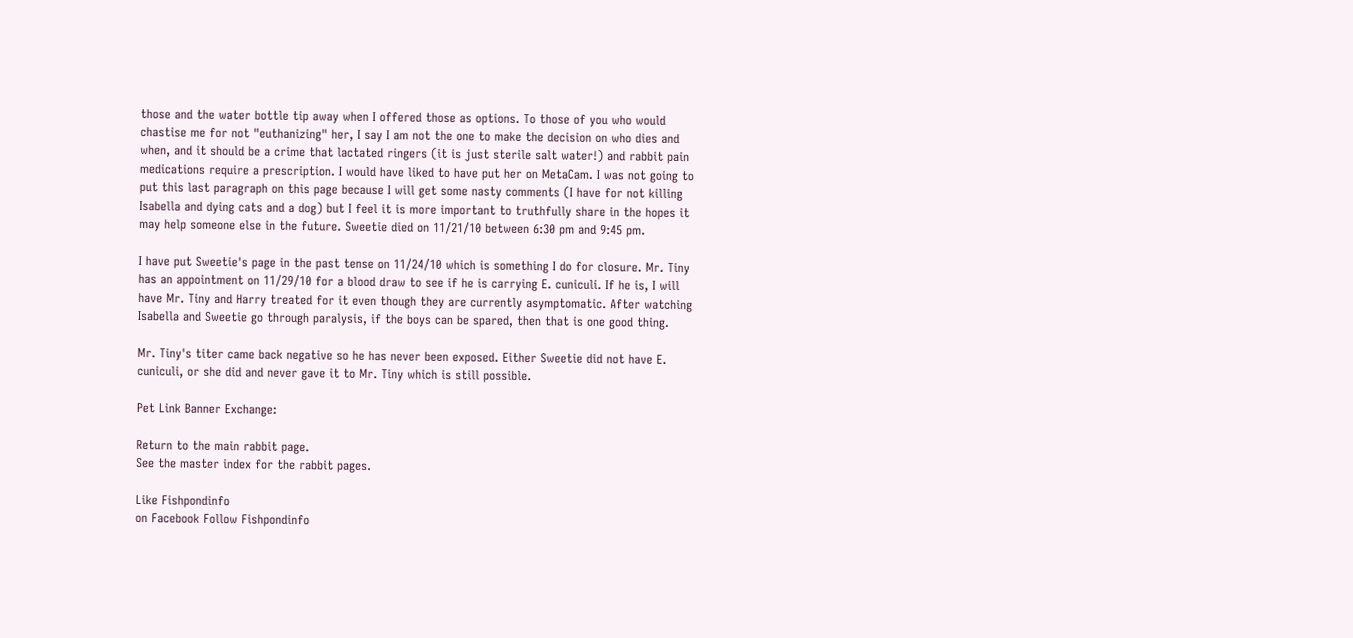those and the water bottle tip away when I offered those as options. To those of you who would chastise me for not "euthanizing" her, I say I am not the one to make the decision on who dies and when, and it should be a crime that lactated ringers (it is just sterile salt water!) and rabbit pain medications require a prescription. I would have liked to have put her on MetaCam. I was not going to put this last paragraph on this page because I will get some nasty comments (I have for not killing Isabella and dying cats and a dog) but I feel it is more important to truthfully share in the hopes it may help someone else in the future. Sweetie died on 11/21/10 between 6:30 pm and 9:45 pm.

I have put Sweetie's page in the past tense on 11/24/10 which is something I do for closure. Mr. Tiny has an appointment on 11/29/10 for a blood draw to see if he is carrying E. cuniculi. If he is, I will have Mr. Tiny and Harry treated for it even though they are currently asymptomatic. After watching Isabella and Sweetie go through paralysis, if the boys can be spared, then that is one good thing.

Mr. Tiny's titer came back negative so he has never been exposed. Either Sweetie did not have E. cuniculi, or she did and never gave it to Mr. Tiny which is still possible.

Pet Link Banner Exchange:

Return to the main rabbit page.
See the master index for the rabbit pages.

Like Fishpondinfo
on Facebook Follow Fishpondinfo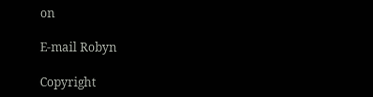on

E-mail Robyn

Copyright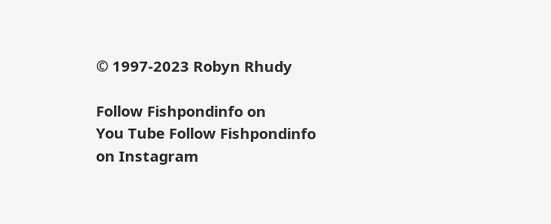© 1997-2023 Robyn Rhudy

Follow Fishpondinfo on
You Tube Follow Fishpondinfo on Instagram